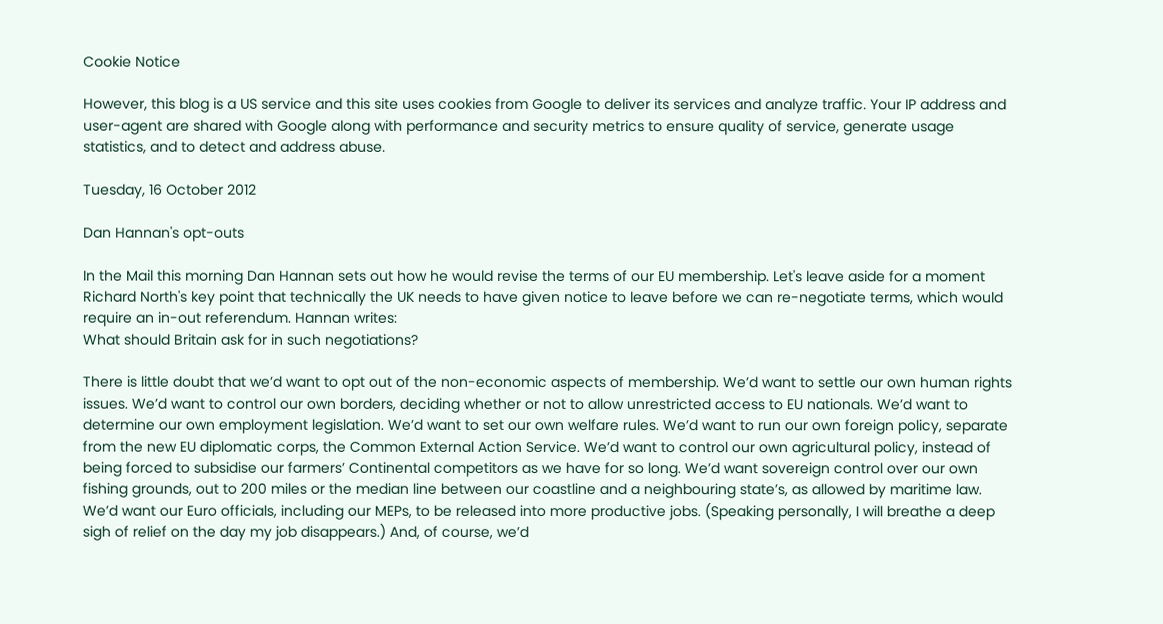Cookie Notice

However, this blog is a US service and this site uses cookies from Google to deliver its services and analyze traffic. Your IP address and user-agent are shared with Google along with performance and security metrics to ensure quality of service, generate usage statistics, and to detect and address abuse.

Tuesday, 16 October 2012

Dan Hannan's opt-outs

In the Mail this morning Dan Hannan sets out how he would revise the terms of our EU membership. Let's leave aside for a moment Richard North's key point that technically the UK needs to have given notice to leave before we can re-negotiate terms, which would require an in-out referendum. Hannan writes:
What should Britain ask for in such negotiations?

There is little doubt that we’d want to opt out of the non-economic aspects of membership. We’d want to settle our own human rights issues. We’d want to control our own borders, deciding whether or not to allow unrestricted access to EU nationals. We’d want to determine our own employment legislation. We’d want to set our own welfare rules. We’d want to run our own foreign policy, separate from the new EU diplomatic corps, the Common External Action Service. We’d want to control our own agricultural policy, instead of being forced to subsidise our farmers’ Continental competitors as we have for so long. We’d want sovereign control over our own fishing grounds, out to 200 miles or the median line between our coastline and a neighbouring state’s, as allowed by maritime law. We’d want our Euro officials, including our MEPs, to be released into more productive jobs. (Speaking personally, I will breathe a deep sigh of relief on the day my job disappears.) And, of course, we’d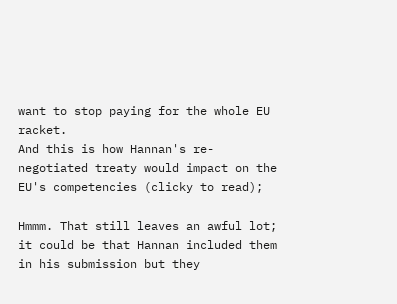want to stop paying for the whole EU racket.
And this is how Hannan's re-negotiated treaty would impact on the EU's competencies (clicky to read);

Hmmm. That still leaves an awful lot; it could be that Hannan included them in his submission but they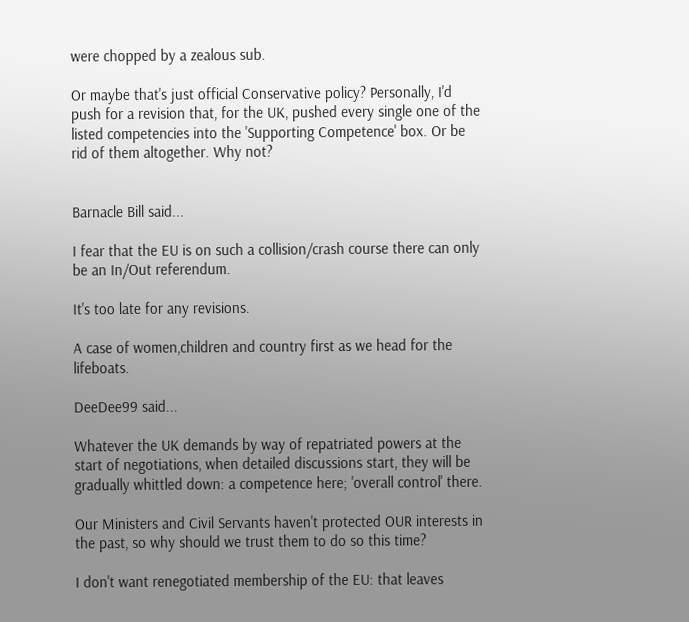were chopped by a zealous sub.

Or maybe that's just official Conservative policy? Personally, I'd push for a revision that, for the UK, pushed every single one of the listed competencies into the 'Supporting Competence' box. Or be rid of them altogether. Why not?


Barnacle Bill said...

I fear that the EU is on such a collision/crash course there can only be an In/Out referendum.

It's too late for any revisions.

A case of women,children and country first as we head for the lifeboats.

DeeDee99 said...

Whatever the UK demands by way of repatriated powers at the start of negotiations, when detailed discussions start, they will be gradually whittled down: a competence here; 'overall control' there.

Our Ministers and Civil Servants haven't protected OUR interests in the past, so why should we trust them to do so this time?

I don't want renegotiated membership of the EU: that leaves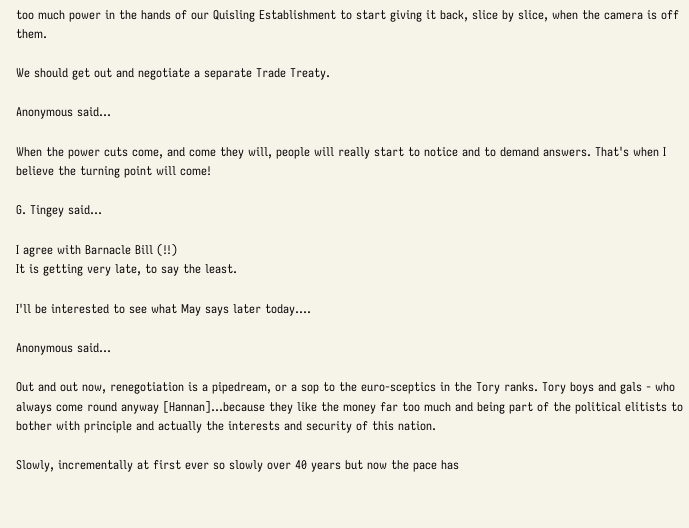too much power in the hands of our Quisling Establishment to start giving it back, slice by slice, when the camera is off them.

We should get out and negotiate a separate Trade Treaty.

Anonymous said...

When the power cuts come, and come they will, people will really start to notice and to demand answers. That's when I believe the turning point will come!

G. Tingey said...

I agree with Barnacle Bill (!!)
It is getting very late, to say the least.

I'll be interested to see what May says later today....

Anonymous said...

Out and out now, renegotiation is a pipedream, or a sop to the euro-sceptics in the Tory ranks. Tory boys and gals - who always come round anyway [Hannan]...because they like the money far too much and being part of the political elitists to bother with principle and actually the interests and security of this nation.

Slowly, incrementally at first ever so slowly over 40 years but now the pace has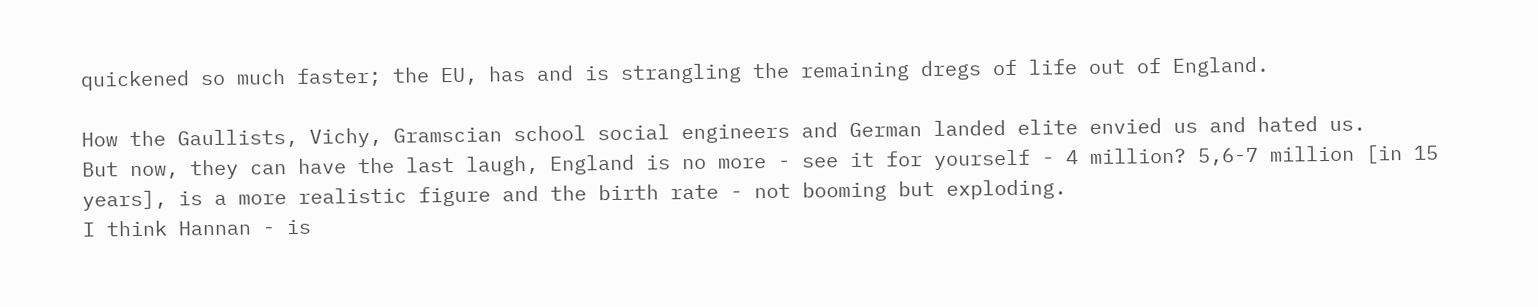quickened so much faster; the EU, has and is strangling the remaining dregs of life out of England.

How the Gaullists, Vichy, Gramscian school social engineers and German landed elite envied us and hated us.
But now, they can have the last laugh, England is no more - see it for yourself - 4 million? 5,6-7 million [in 15 years], is a more realistic figure and the birth rate - not booming but exploding.
I think Hannan - is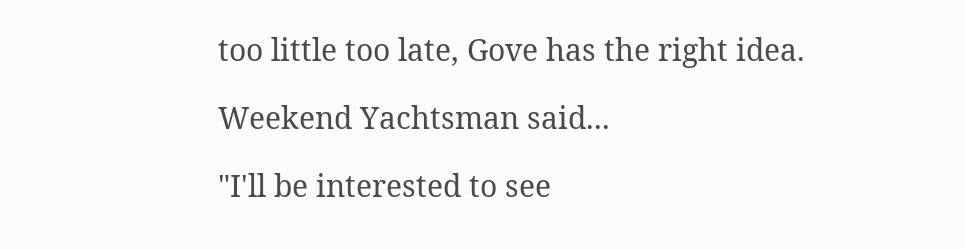too little too late, Gove has the right idea.

Weekend Yachtsman said...

"I'll be interested to see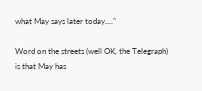what May says later today...."

Word on the streets (well OK, the Telegraph) is that May has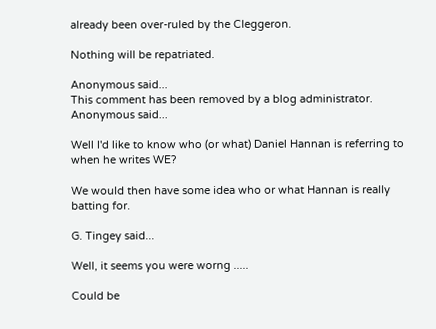already been over-ruled by the Cleggeron.

Nothing will be repatriated.

Anonymous said...
This comment has been removed by a blog administrator.
Anonymous said...

Well I'd like to know who (or what) Daniel Hannan is referring to when he writes WE?

We would then have some idea who or what Hannan is really batting for.

G. Tingey said...

Well, it seems you were worng .....

Could be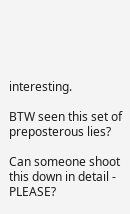interesting.

BTW seen this set of preposterous lies?

Can someone shoot this down in detail - PLEASE?